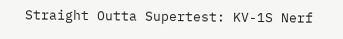Straight Outta Supertest: KV-1S Nerf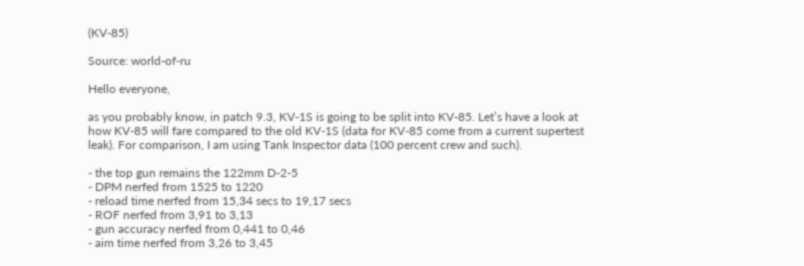(KV-85)

Source: world-of-ru

Hello everyone,

as you probably know, in patch 9.3, KV-1S is going to be split into KV-85. Let’s have a look at how KV-85 will fare compared to the old KV-1S (data for KV-85 come from a current supertest leak). For comparison, I am using Tank Inspector data (100 percent crew and such).

- the top gun remains the 122mm D-2-5
- DPM nerfed from 1525 to 1220
- reload time nerfed from 15,34 secs to 19,17 secs
- ROF nerfed from 3,91 to 3,13
- gun accuracy nerfed from 0,441 to 0,46
- aim time nerfed from 3,26 to 3,45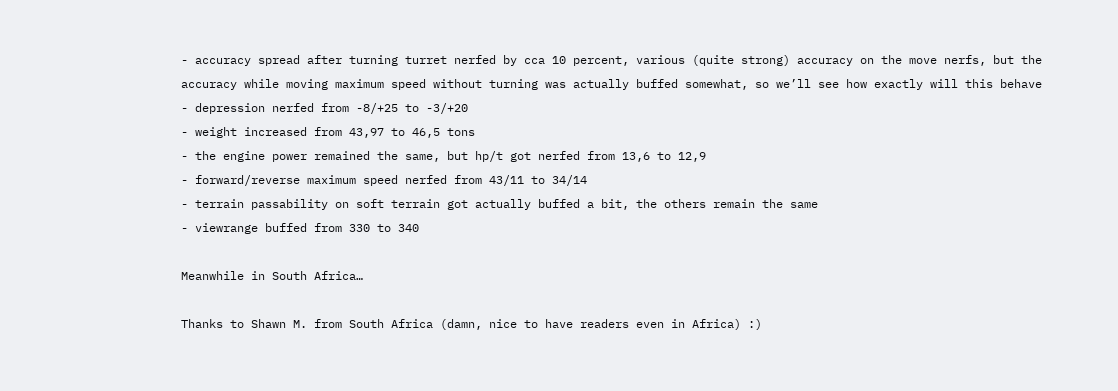- accuracy spread after turning turret nerfed by cca 10 percent, various (quite strong) accuracy on the move nerfs, but the accuracy while moving maximum speed without turning was actually buffed somewhat, so we’ll see how exactly will this behave
- depression nerfed from -8/+25 to -3/+20
- weight increased from 43,97 to 46,5 tons
- the engine power remained the same, but hp/t got nerfed from 13,6 to 12,9
- forward/reverse maximum speed nerfed from 43/11 to 34/14
- terrain passability on soft terrain got actually buffed a bit, the others remain the same
- viewrange buffed from 330 to 340

Meanwhile in South Africa…

Thanks to Shawn M. from South Africa (damn, nice to have readers even in Africa) :)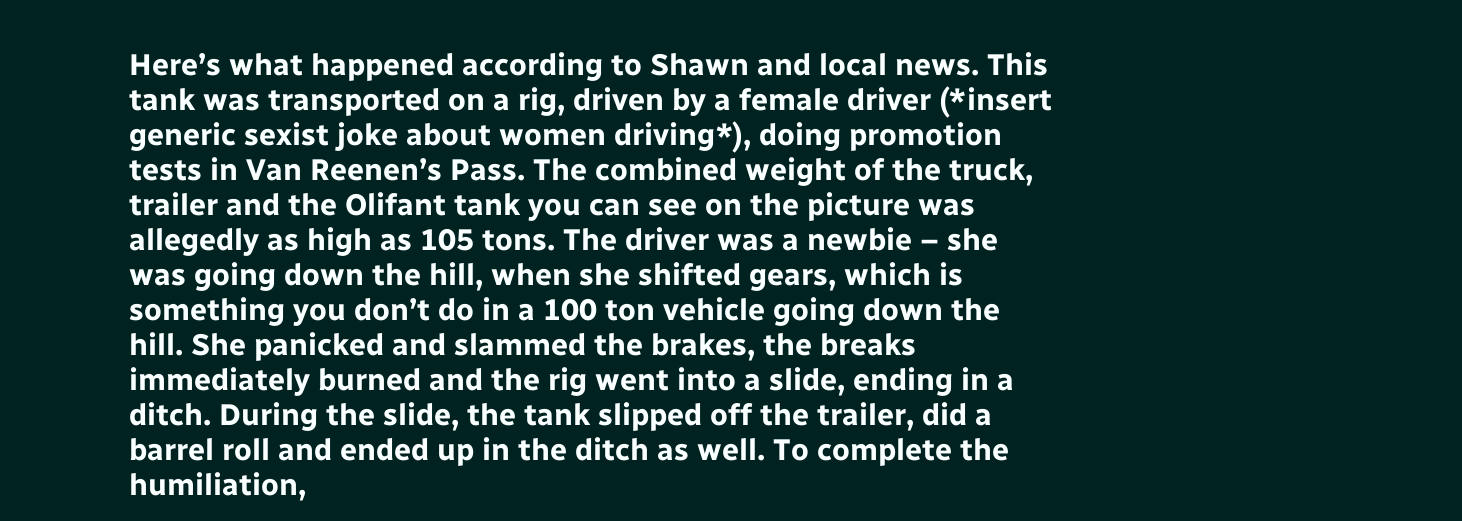Here’s what happened according to Shawn and local news. This tank was transported on a rig, driven by a female driver (*insert generic sexist joke about women driving*), doing promotion tests in Van Reenen’s Pass. The combined weight of the truck, trailer and the Olifant tank you can see on the picture was allegedly as high as 105 tons. The driver was a newbie – she was going down the hill, when she shifted gears, which is something you don’t do in a 100 ton vehicle going down the hill. She panicked and slammed the brakes, the breaks immediately burned and the rig went into a slide, ending in a ditch. During the slide, the tank slipped off the trailer, did a barrel roll and ended up in the ditch as well. To complete the humiliation,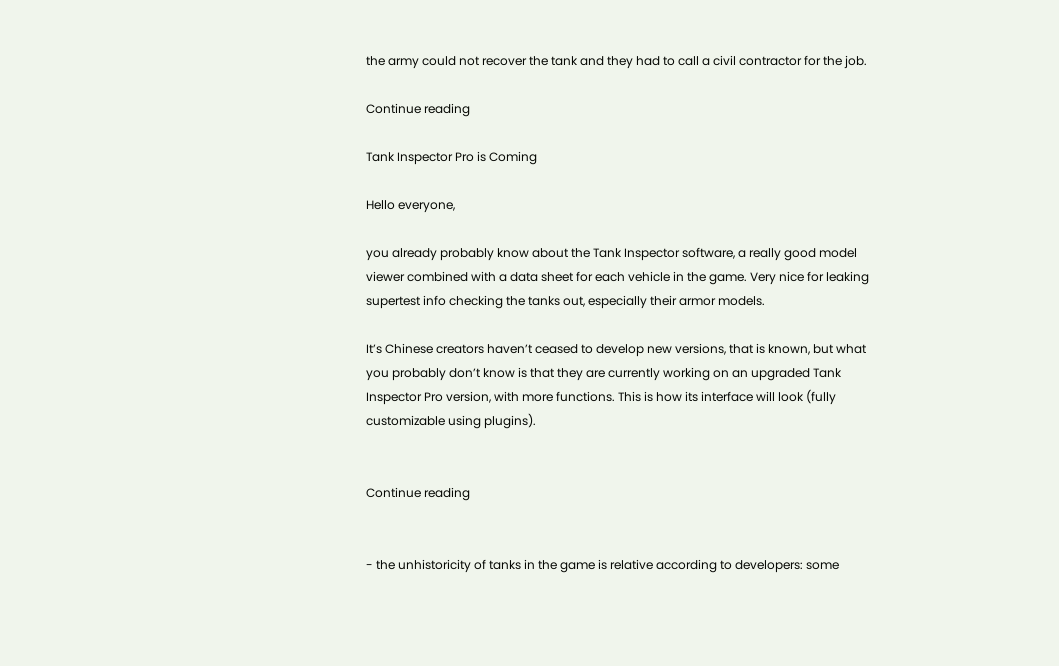the army could not recover the tank and they had to call a civil contractor for the job.

Continue reading

Tank Inspector Pro is Coming

Hello everyone,

you already probably know about the Tank Inspector software, a really good model viewer combined with a data sheet for each vehicle in the game. Very nice for leaking supertest info checking the tanks out, especially their armor models.

It’s Chinese creators haven’t ceased to develop new versions, that is known, but what you probably don’t know is that they are currently working on an upgraded Tank Inspector Pro version, with more functions. This is how its interface will look (fully customizable using plugins).


Continue reading


- the unhistoricity of tanks in the game is relative according to developers: some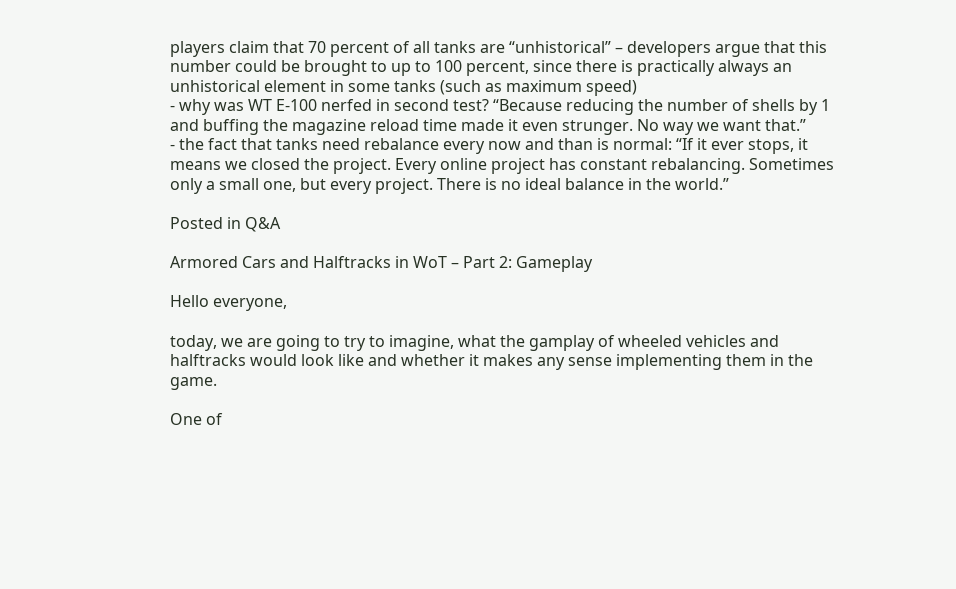players claim that 70 percent of all tanks are “unhistorical” – developers argue that this number could be brought to up to 100 percent, since there is practically always an unhistorical element in some tanks (such as maximum speed)
- why was WT E-100 nerfed in second test? “Because reducing the number of shells by 1 and buffing the magazine reload time made it even strunger. No way we want that.”
- the fact that tanks need rebalance every now and than is normal: “If it ever stops, it means we closed the project. Every online project has constant rebalancing. Sometimes only a small one, but every project. There is no ideal balance in the world.”

Posted in Q&A

Armored Cars and Halftracks in WoT – Part 2: Gameplay

Hello everyone,

today, we are going to try to imagine, what the gamplay of wheeled vehicles and halftracks would look like and whether it makes any sense implementing them in the game.

One of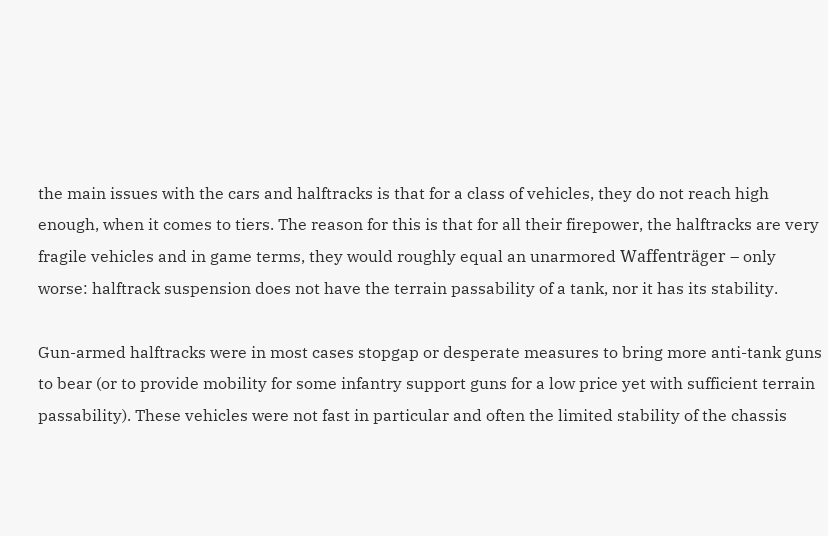the main issues with the cars and halftracks is that for a class of vehicles, they do not reach high enough, when it comes to tiers. The reason for this is that for all their firepower, the halftracks are very fragile vehicles and in game terms, they would roughly equal an unarmored Waffenträger – only worse: halftrack suspension does not have the terrain passability of a tank, nor it has its stability.

Gun-armed halftracks were in most cases stopgap or desperate measures to bring more anti-tank guns to bear (or to provide mobility for some infantry support guns for a low price yet with sufficient terrain passability). These vehicles were not fast in particular and often the limited stability of the chassis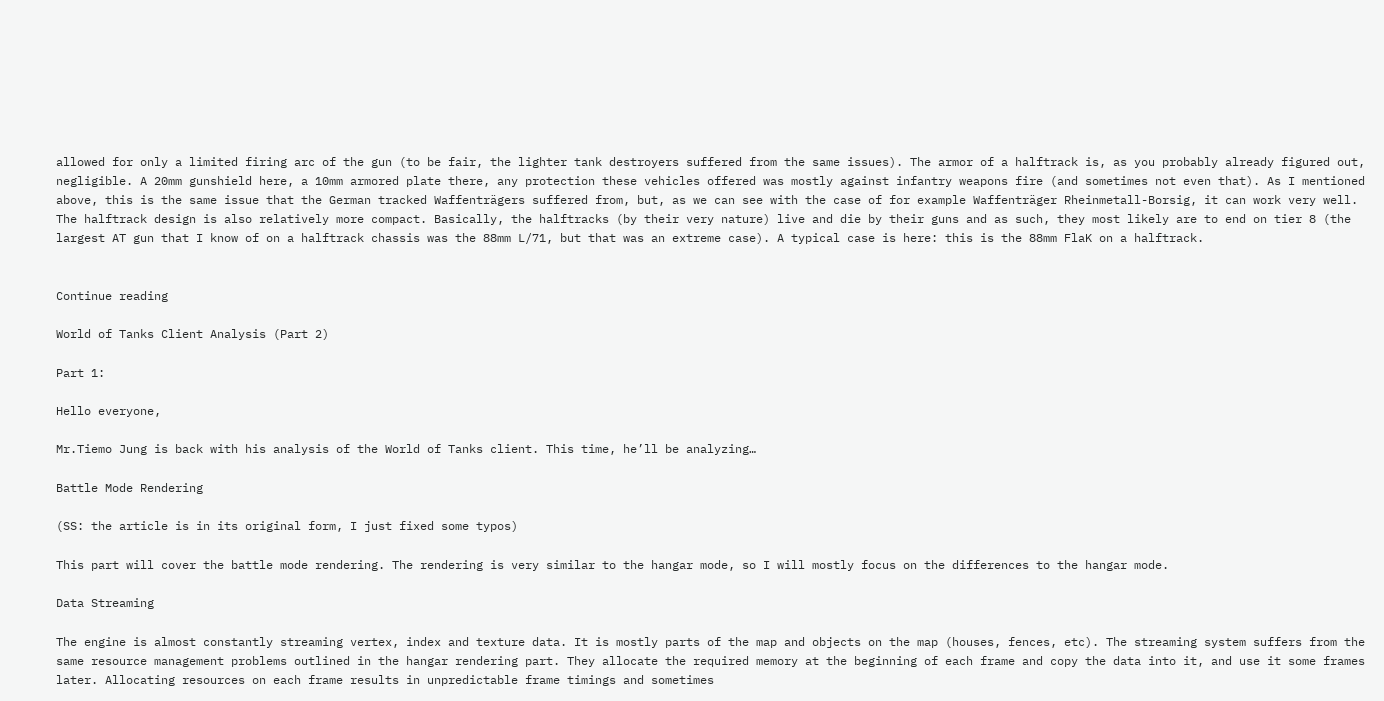allowed for only a limited firing arc of the gun (to be fair, the lighter tank destroyers suffered from the same issues). The armor of a halftrack is, as you probably already figured out, negligible. A 20mm gunshield here, a 10mm armored plate there, any protection these vehicles offered was mostly against infantry weapons fire (and sometimes not even that). As I mentioned above, this is the same issue that the German tracked Waffenträgers suffered from, but, as we can see with the case of for example Waffenträger Rheinmetall-Borsig, it can work very well. The halftrack design is also relatively more compact. Basically, the halftracks (by their very nature) live and die by their guns and as such, they most likely are to end on tier 8 (the largest AT gun that I know of on a halftrack chassis was the 88mm L/71, but that was an extreme case). A typical case is here: this is the 88mm FlaK on a halftrack.


Continue reading

World of Tanks Client Analysis (Part 2)

Part 1:

Hello everyone,

Mr.Tiemo Jung is back with his analysis of the World of Tanks client. This time, he’ll be analyzing…

Battle Mode Rendering

(SS: the article is in its original form, I just fixed some typos)

This part will cover the battle mode rendering. The rendering is very similar to the hangar mode, so I will mostly focus on the differences to the hangar mode.

Data Streaming

The engine is almost constantly streaming vertex, index and texture data. It is mostly parts of the map and objects on the map (houses, fences, etc). The streaming system suffers from the same resource management problems outlined in the hangar rendering part. They allocate the required memory at the beginning of each frame and copy the data into it, and use it some frames later. Allocating resources on each frame results in unpredictable frame timings and sometimes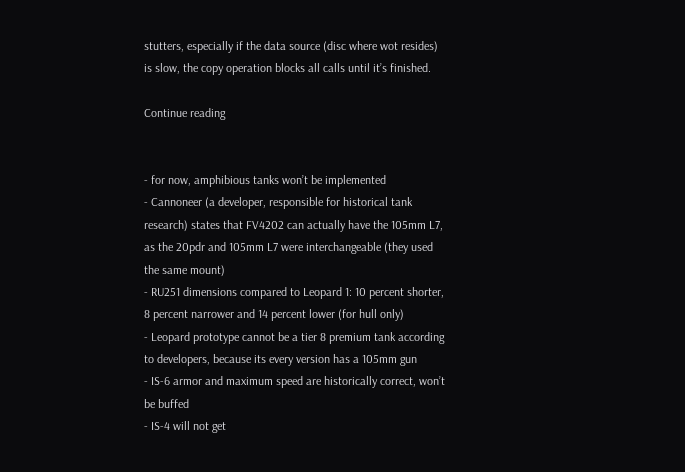stutters, especially if the data source (disc where wot resides) is slow, the copy operation blocks all calls until it’s finished.

Continue reading


- for now, amphibious tanks won’t be implemented
- Cannoneer (a developer, responsible for historical tank research) states that FV4202 can actually have the 105mm L7, as the 20pdr and 105mm L7 were interchangeable (they used the same mount)
- RU251 dimensions compared to Leopard 1: 10 percent shorter, 8 percent narrower and 14 percent lower (for hull only)
- Leopard prototype cannot be a tier 8 premium tank according to developers, because its every version has a 105mm gun
- IS-6 armor and maximum speed are historically correct, won’t be buffed
- IS-4 will not get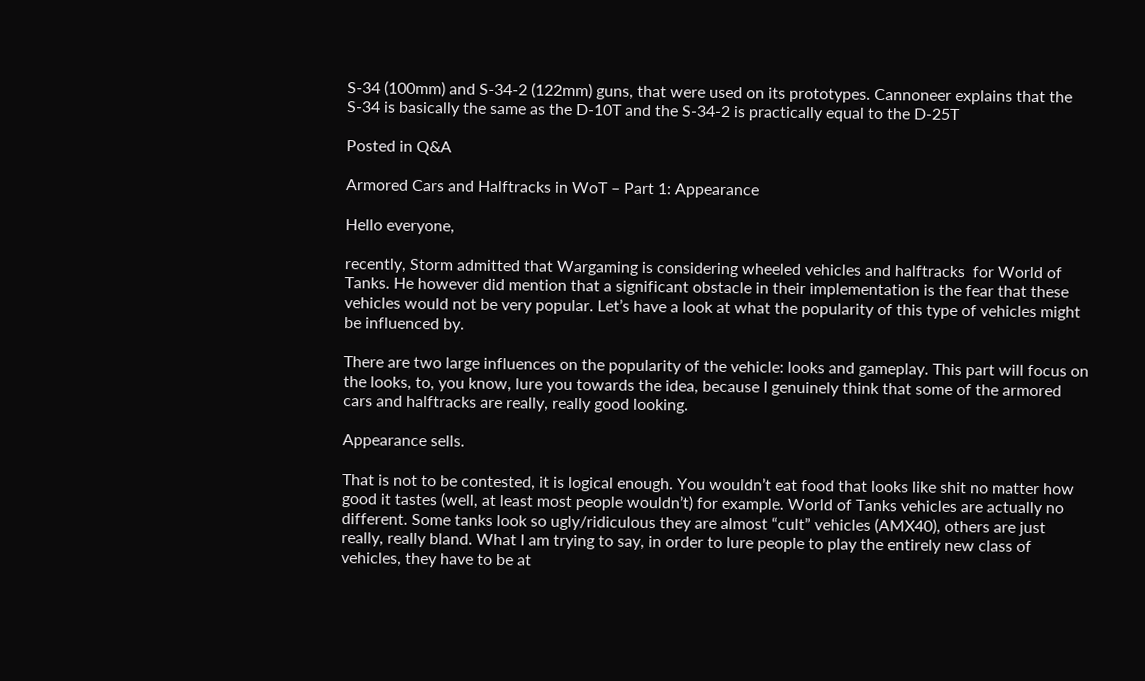S-34 (100mm) and S-34-2 (122mm) guns, that were used on its prototypes. Cannoneer explains that the S-34 is basically the same as the D-10T and the S-34-2 is practically equal to the D-25T

Posted in Q&A

Armored Cars and Halftracks in WoT – Part 1: Appearance

Hello everyone,

recently, Storm admitted that Wargaming is considering wheeled vehicles and halftracks  for World of Tanks. He however did mention that a significant obstacle in their implementation is the fear that these vehicles would not be very popular. Let’s have a look at what the popularity of this type of vehicles might be influenced by.

There are two large influences on the popularity of the vehicle: looks and gameplay. This part will focus on the looks, to, you know, lure you towards the idea, because I genuinely think that some of the armored cars and halftracks are really, really good looking.

Appearance sells.

That is not to be contested, it is logical enough. You wouldn’t eat food that looks like shit no matter how good it tastes (well, at least most people wouldn’t) for example. World of Tanks vehicles are actually no different. Some tanks look so ugly/ridiculous they are almost “cult” vehicles (AMX40), others are just really, really bland. What I am trying to say, in order to lure people to play the entirely new class of vehicles, they have to be at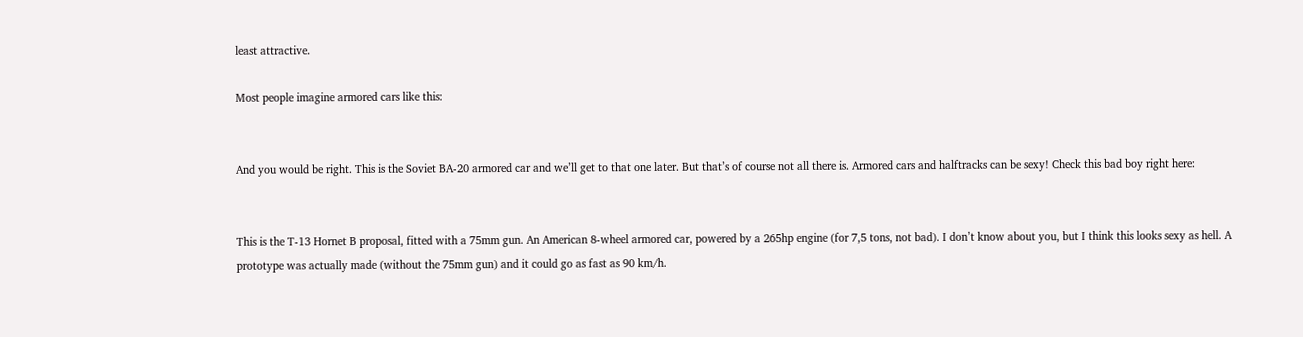least attractive.

Most people imagine armored cars like this:


And you would be right. This is the Soviet BA-20 armored car and we’ll get to that one later. But that’s of course not all there is. Armored cars and halftracks can be sexy! Check this bad boy right here:


This is the T-13 Hornet B proposal, fitted with a 75mm gun. An American 8-wheel armored car, powered by a 265hp engine (for 7,5 tons, not bad). I don’t know about you, but I think this looks sexy as hell. A prototype was actually made (without the 75mm gun) and it could go as fast as 90 km/h.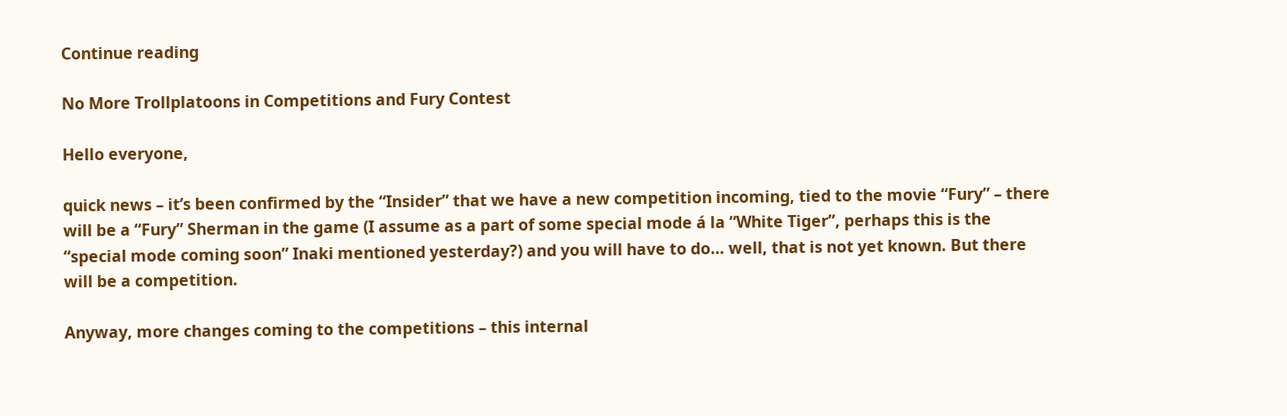Continue reading

No More Trollplatoons in Competitions and Fury Contest

Hello everyone,

quick news – it’s been confirmed by the “Insider” that we have a new competition incoming, tied to the movie “Fury” – there will be a “Fury” Sherman in the game (I assume as a part of some special mode á la “White Tiger”, perhaps this is the “special mode coming soon” Inaki mentioned yesterday?) and you will have to do… well, that is not yet known. But there will be a competition.

Anyway, more changes coming to the competitions – this internal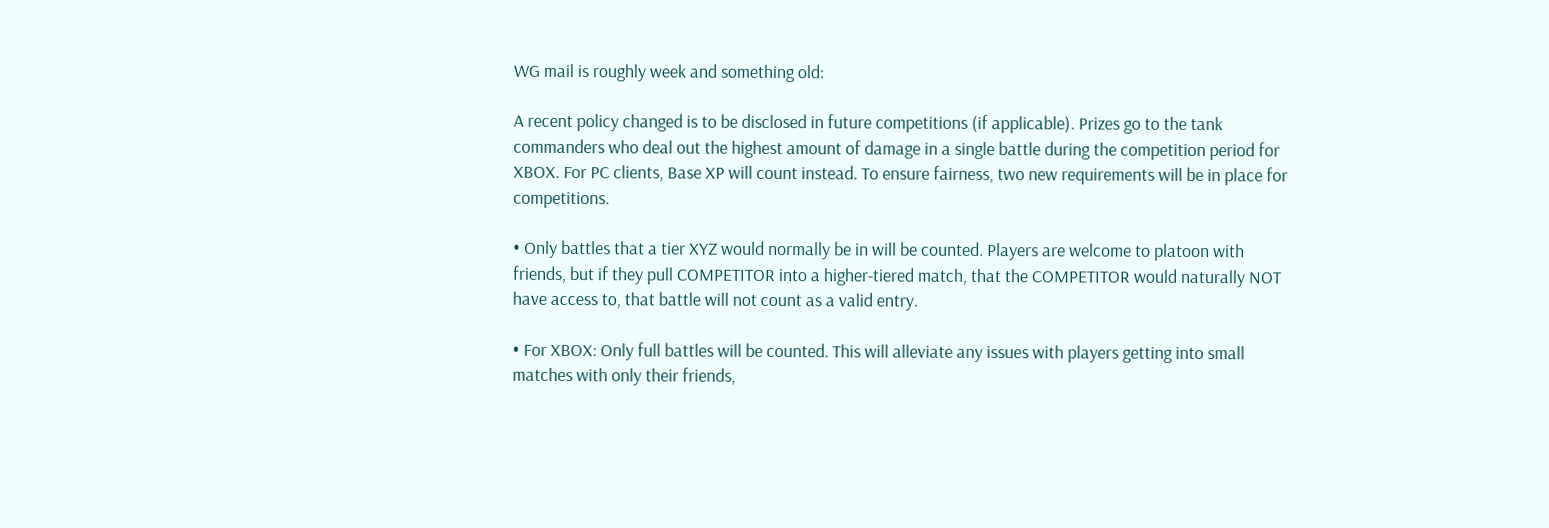WG mail is roughly week and something old:

A recent policy changed is to be disclosed in future competitions (if applicable). Prizes go to the tank commanders who deal out the highest amount of damage in a single battle during the competition period for XBOX. For PC clients, Base XP will count instead. To ensure fairness, two new requirements will be in place for competitions.

• Only battles that a tier XYZ would normally be in will be counted. Players are welcome to platoon with friends, but if they pull COMPETITOR into a higher-tiered match, that the COMPETITOR would naturally NOT have access to, that battle will not count as a valid entry.

• For XBOX: Only full battles will be counted. This will alleviate any issues with players getting into small matches with only their friends,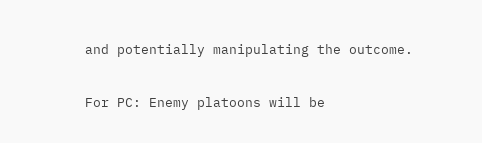and potentially manipulating the outcome.

For PC: Enemy platoons will be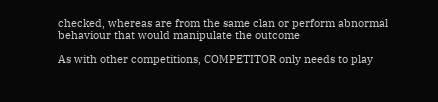checked, whereas are from the same clan or perform abnormal behaviour that would manipulate the outcome

As with other competitions, COMPETITOR only needs to play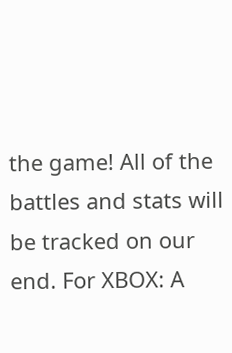the game! All of the battles and stats will be tracked on our end. For XBOX: A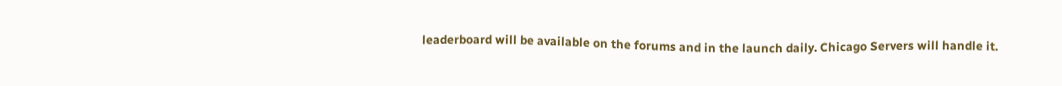leaderboard will be available on the forums and in the launch daily. Chicago Servers will handle it.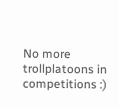No more trollplatoons in competitions :)